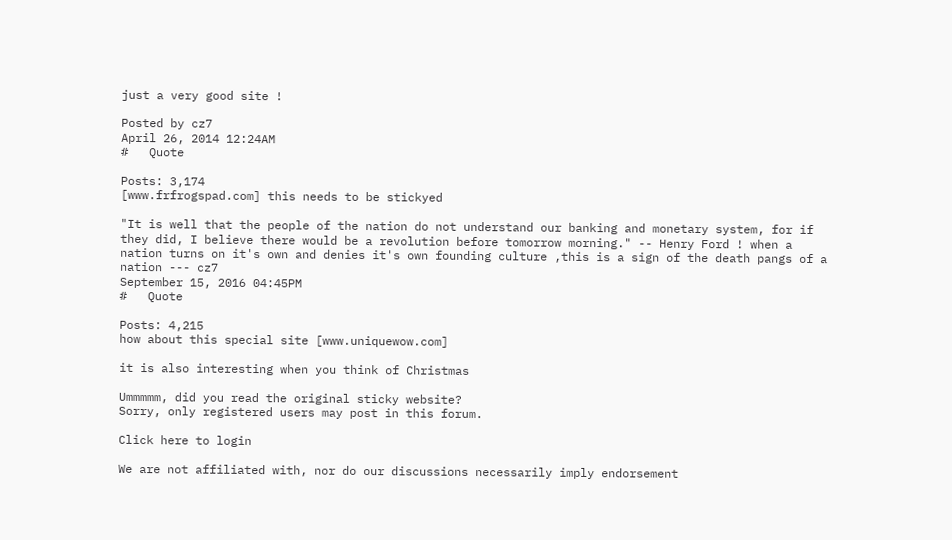just a very good site !

Posted by cz7
April 26, 2014 12:24AM
#   Quote

Posts: 3,174
[www.frfrogspad.com] this needs to be stickyed

"It is well that the people of the nation do not understand our banking and monetary system, for if they did, I believe there would be a revolution before tomorrow morning." -- Henry Ford ! when a nation turns on it's own and denies it's own founding culture ,this is a sign of the death pangs of a nation --- cz7
September 15, 2016 04:45PM
#   Quote

Posts: 4,215
how about this special site [www.uniquewow.com]

it is also interesting when you think of Christmas

Ummmmm, did you read the original sticky website?
Sorry, only registered users may post in this forum.

Click here to login

We are not affiliated with, nor do our discussions necessarily imply endorsement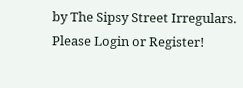by The Sipsy Street Irregulars.
Please Login or Register!